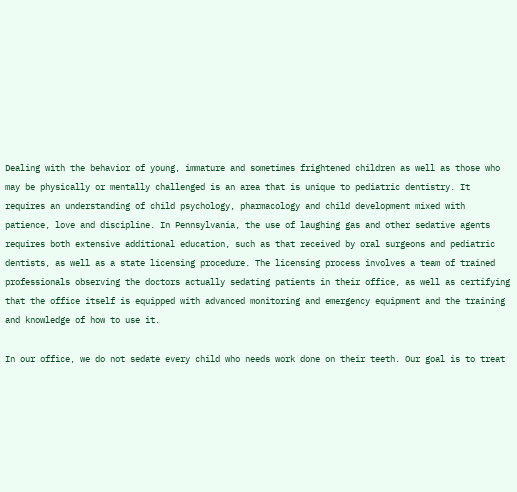Dealing with the behavior of young, immature and sometimes frightened children as well as those who may be physically or mentally challenged is an area that is unique to pediatric dentistry. It requires an understanding of child psychology, pharmacology and child development mixed with patience, love and discipline. In Pennsylvania, the use of laughing gas and other sedative agents requires both extensive additional education, such as that received by oral surgeons and pediatric dentists, as well as a state licensing procedure. The licensing process involves a team of trained professionals observing the doctors actually sedating patients in their office, as well as certifying that the office itself is equipped with advanced monitoring and emergency equipment and the training and knowledge of how to use it.

In our office, we do not sedate every child who needs work done on their teeth. Our goal is to treat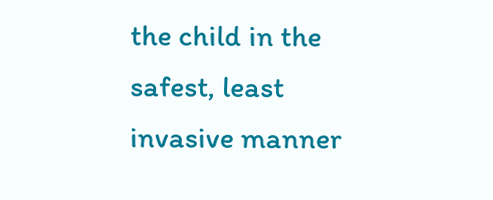the child in the safest, least invasive manner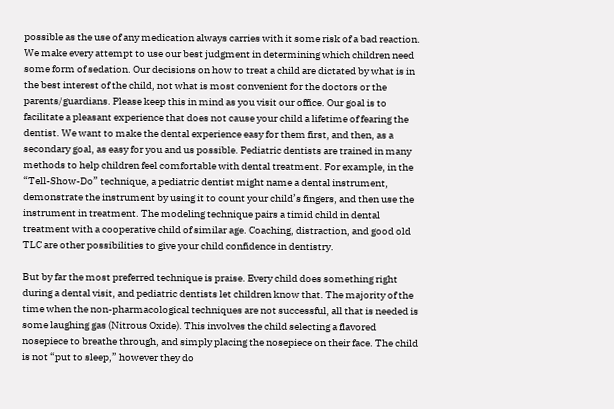possible as the use of any medication always carries with it some risk of a bad reaction. We make every attempt to use our best judgment in determining which children need some form of sedation. Our decisions on how to treat a child are dictated by what is in the best interest of the child, not what is most convenient for the doctors or the parents/guardians. Please keep this in mind as you visit our office. Our goal is to facilitate a pleasant experience that does not cause your child a lifetime of fearing the dentist. We want to make the dental experience easy for them first, and then, as a secondary goal, as easy for you and us possible. Pediatric dentists are trained in many methods to help children feel comfortable with dental treatment. For example, in the “Tell-Show-Do” technique, a pediatric dentist might name a dental instrument, demonstrate the instrument by using it to count your child’s fingers, and then use the instrument in treatment. The modeling technique pairs a timid child in dental treatment with a cooperative child of similar age. Coaching, distraction, and good old TLC are other possibilities to give your child confidence in dentistry.

But by far the most preferred technique is praise. Every child does something right during a dental visit, and pediatric dentists let children know that. The majority of the time when the non-pharmacological techniques are not successful, all that is needed is some laughing gas (Nitrous Oxide). This involves the child selecting a flavored nosepiece to breathe through, and simply placing the nosepiece on their face. The child is not “put to sleep,” however they do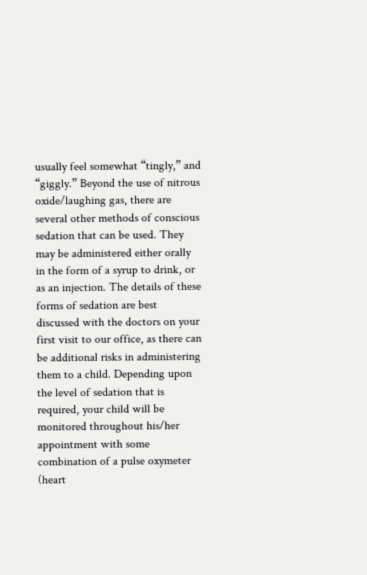usually feel somewhat “tingly,” and “giggly.” Beyond the use of nitrous oxide/laughing gas, there are several other methods of conscious sedation that can be used. They may be administered either orally in the form of a syrup to drink, or as an injection. The details of these forms of sedation are best discussed with the doctors on your first visit to our office, as there can be additional risks in administering them to a child. Depending upon the level of sedation that is required, your child will be monitored throughout his/her appointment with some combination of a pulse oxymeter (heart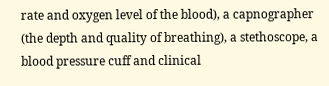rate and oxygen level of the blood), a capnographer (the depth and quality of breathing), a stethoscope, a blood pressure cuff and clinical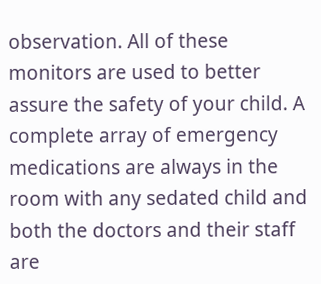observation. All of these monitors are used to better assure the safety of your child. A complete array of emergency medications are always in the room with any sedated child and both the doctors and their staff are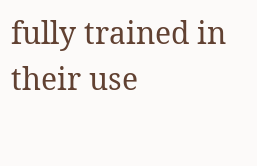fully trained in their use